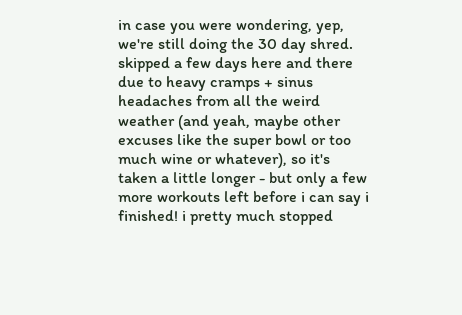in case you were wondering, yep, we're still doing the 30 day shred. skipped a few days here and there due to heavy cramps + sinus headaches from all the weird weather (and yeah, maybe other excuses like the super bowl or too much wine or whatever), so it's taken a little longer - but only a few more workouts left before i can say i finished! i pretty much stopped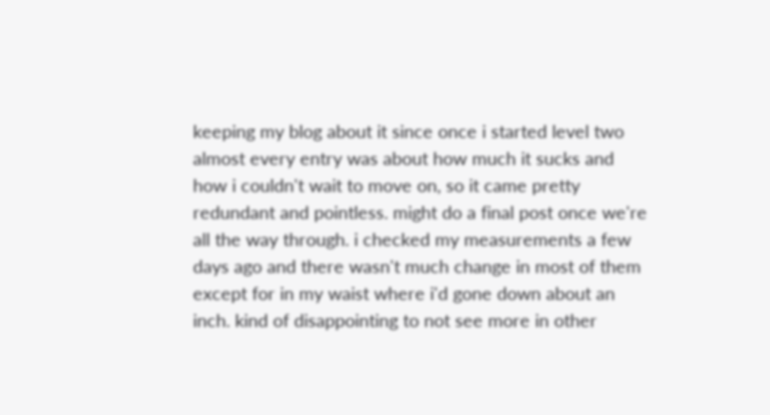keeping my blog about it since once i started level two almost every entry was about how much it sucks and how i couldn't wait to move on, so it came pretty redundant and pointless. might do a final post once we're all the way through. i checked my measurements a few days ago and there wasn't much change in most of them except for in my waist where i'd gone down about an inch. kind of disappointing to not see more in other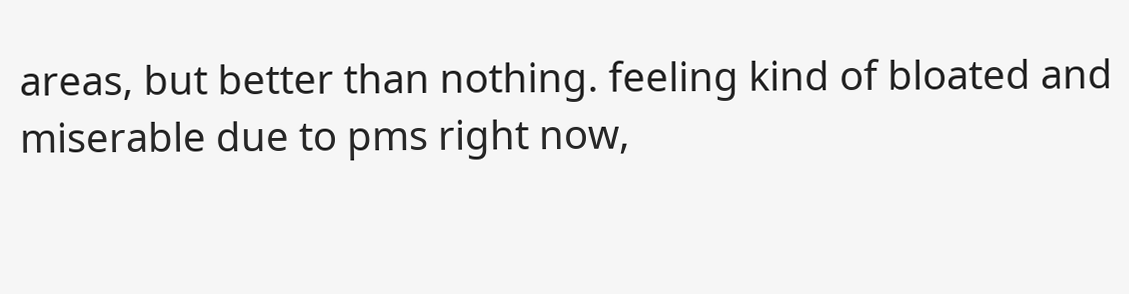areas, but better than nothing. feeling kind of bloated and miserable due to pms right now,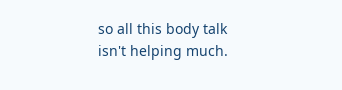so all this body talk isn't helping much.